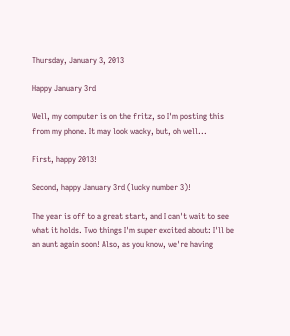Thursday, January 3, 2013

Happy January 3rd

Well, my computer is on the fritz, so I'm posting this from my phone. It may look wacky, but, oh well...

First, happy 2013!

Second, happy January 3rd (lucky number 3)!

The year is off to a great start, and I can't wait to see what it holds. Two things I'm super excited about: I'll be an aunt again soon! Also, as you know, we're having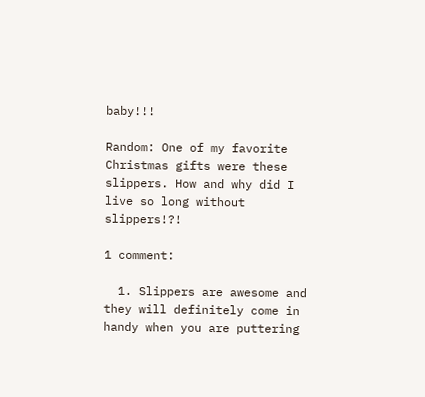baby!!!

Random: One of my favorite Christmas gifts were these slippers. How and why did I live so long without slippers!?!

1 comment:

  1. Slippers are awesome and they will definitely come in handy when you are puttering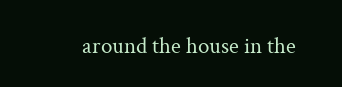around the house in the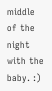middle of the night with the baby. :)